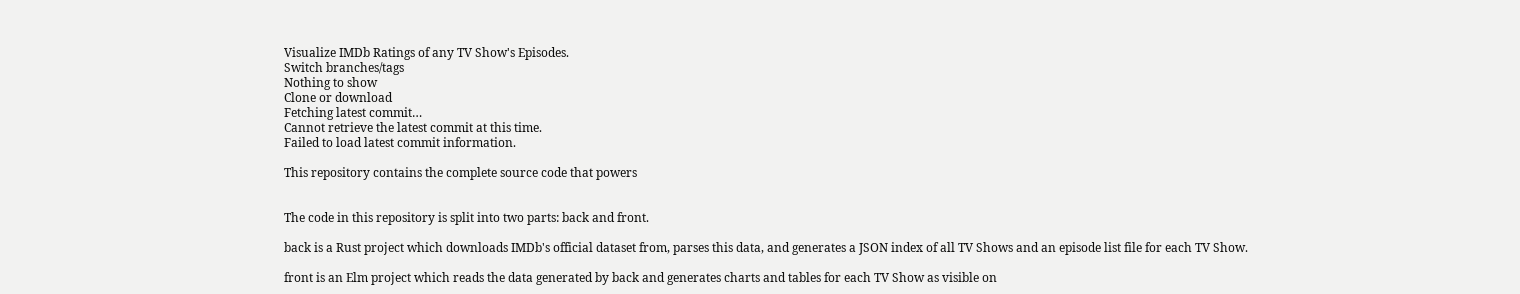Visualize IMDb Ratings of any TV Show's Episodes.
Switch branches/tags
Nothing to show
Clone or download
Fetching latest commit…
Cannot retrieve the latest commit at this time.
Failed to load latest commit information.

This repository contains the complete source code that powers


The code in this repository is split into two parts: back and front.

back is a Rust project which downloads IMDb's official dataset from, parses this data, and generates a JSON index of all TV Shows and an episode list file for each TV Show.

front is an Elm project which reads the data generated by back and generates charts and tables for each TV Show as visible on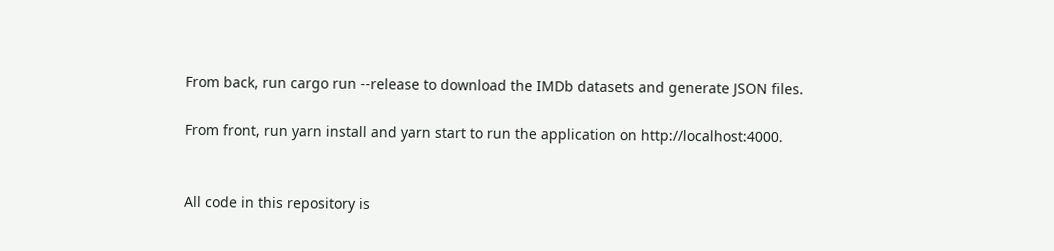From back, run cargo run --release to download the IMDb datasets and generate JSON files.

From front, run yarn install and yarn start to run the application on http://localhost:4000.


All code in this repository is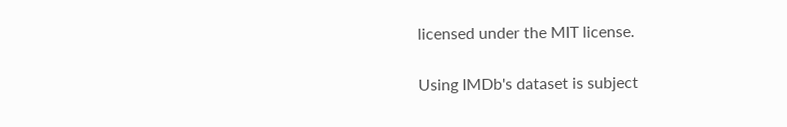licensed under the MIT license.

Using IMDb's dataset is subject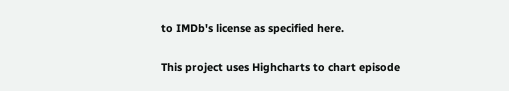to IMDb's license as specified here.

This project uses Highcharts to chart episode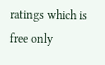ratings which is free only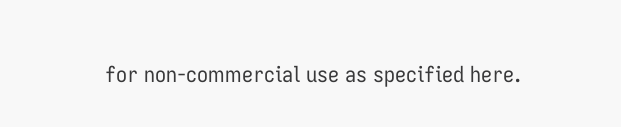for non-commercial use as specified here.